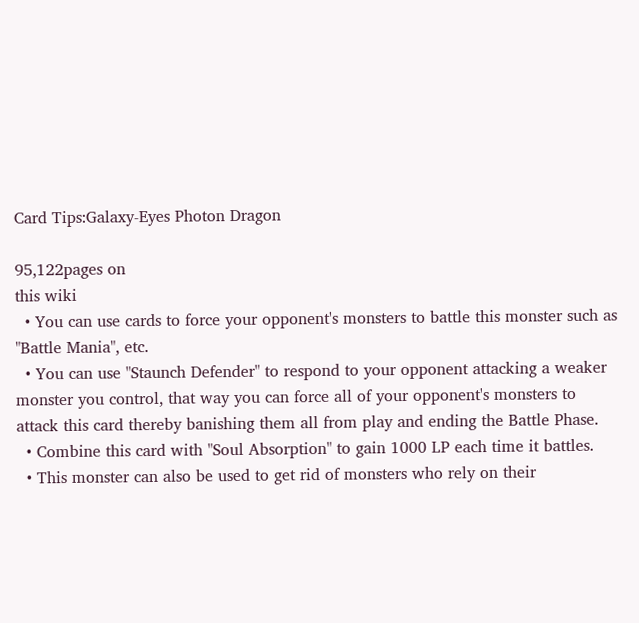Card Tips:Galaxy-Eyes Photon Dragon

95,122pages on
this wiki
  • You can use cards to force your opponent's monsters to battle this monster such as "Battle Mania", etc.
  • You can use "Staunch Defender" to respond to your opponent attacking a weaker monster you control, that way you can force all of your opponent's monsters to attack this card thereby banishing them all from play and ending the Battle Phase.
  • Combine this card with "Soul Absorption" to gain 1000 LP each time it battles.
  • This monster can also be used to get rid of monsters who rely on their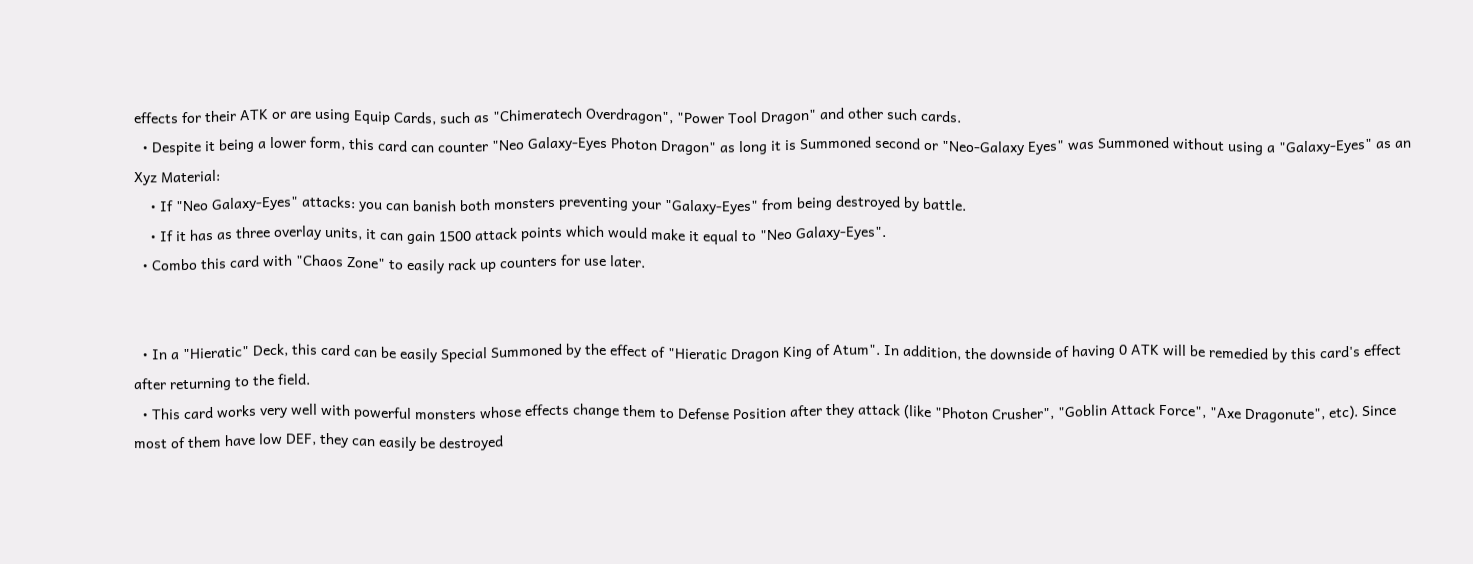effects for their ATK or are using Equip Cards, such as "Chimeratech Overdragon", "Power Tool Dragon" and other such cards.
  • Despite it being a lower form, this card can counter "Neo Galaxy-Eyes Photon Dragon" as long it is Summoned second or "Neo-Galaxy Eyes" was Summoned without using a "Galaxy-Eyes" as an Xyz Material:
    • If "Neo Galaxy-Eyes" attacks: you can banish both monsters preventing your "Galaxy-Eyes" from being destroyed by battle.
    • If it has as three overlay units, it can gain 1500 attack points which would make it equal to "Neo Galaxy-Eyes".
  • Combo this card with "Chaos Zone" to easily rack up counters for use later.


  • In a "Hieratic" Deck, this card can be easily Special Summoned by the effect of "Hieratic Dragon King of Atum". In addition, the downside of having 0 ATK will be remedied by this card's effect after returning to the field.
  • This card works very well with powerful monsters whose effects change them to Defense Position after they attack (like "Photon Crusher", "Goblin Attack Force", "Axe Dragonute", etc). Since most of them have low DEF, they can easily be destroyed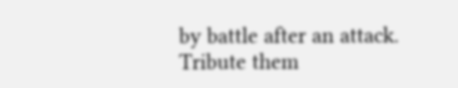by battle after an attack. Tribute them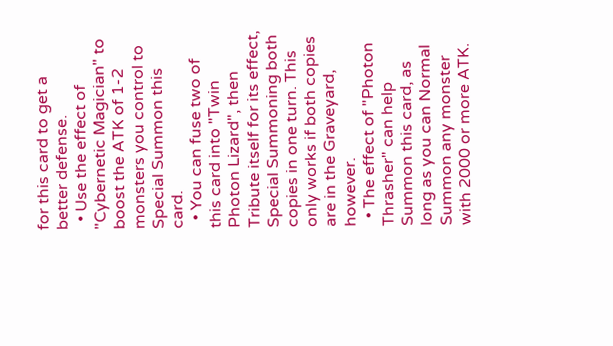for this card to get a better defense.
  • Use the effect of "Cybernetic Magician" to boost the ATK of 1-2 monsters you control to Special Summon this card.
  • You can fuse two of this card into "Twin Photon Lizard", then Tribute itself for its effect, Special Summoning both copies in one turn. This only works if both copies are in the Graveyard, however.
  • The effect of "Photon Thrasher" can help Summon this card, as long as you can Normal Summon any monster with 2000 or more ATK.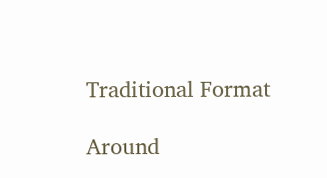Traditional Format

Around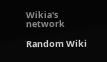Wikia's network

Random Wiki